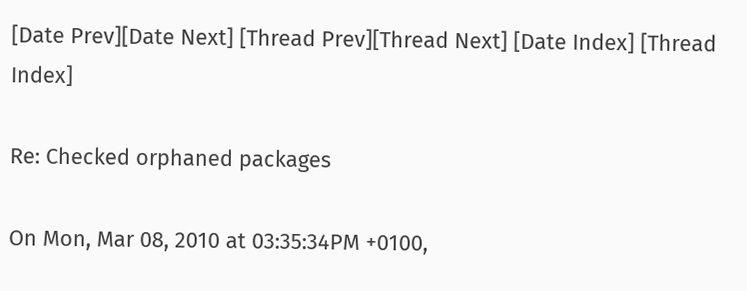[Date Prev][Date Next] [Thread Prev][Thread Next] [Date Index] [Thread Index]

Re: Checked orphaned packages

On Mon, Mar 08, 2010 at 03:35:34PM +0100,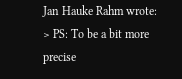Jan Hauke Rahm wrote:
> PS: To be a bit more precise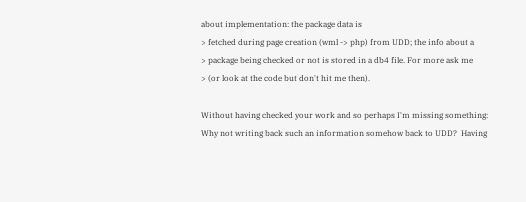about implementation: the package data is
> fetched during page creation (wml -> php) from UDD; the info about a
> package being checked or not is stored in a db4 file. For more ask me
> (or look at the code but don't hit me then).

Without having checked your work and so perhaps I'm missing something:
Why not writing back such an information somehow back to UDD?  Having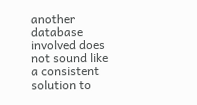another database involved does not sound like a consistent solution to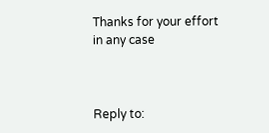Thanks for your effort in any case



Reply to: